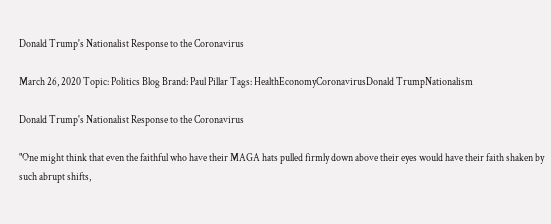Donald Trump's Nationalist Response to the Coronavirus

March 26, 2020 Topic: Politics Blog Brand: Paul Pillar Tags: HealthEconomyCoronavirusDonald TrumpNationalism

Donald Trump's Nationalist Response to the Coronavirus

"One might think that even the faithful who have their MAGA hats pulled firmly down above their eyes would have their faith shaken by such abrupt shifts,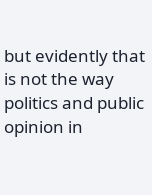but evidently that is not the way politics and public opinion in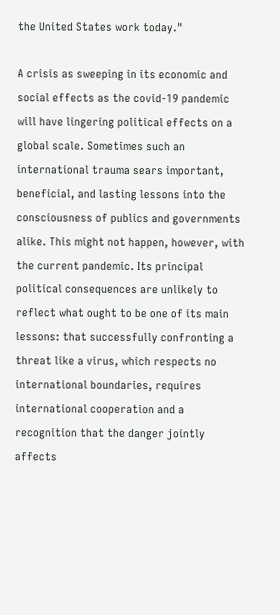the United States work today."

A crisis as sweeping in its economic and social effects as the covid-19 pandemic will have lingering political effects on a global scale. Sometimes such an international trauma sears important, beneficial, and lasting lessons into the consciousness of publics and governments alike. This might not happen, however, with the current pandemic. Its principal political consequences are unlikely to reflect what ought to be one of its main lessons: that successfully confronting a threat like a virus, which respects no international boundaries, requires international cooperation and a recognition that the danger jointly affects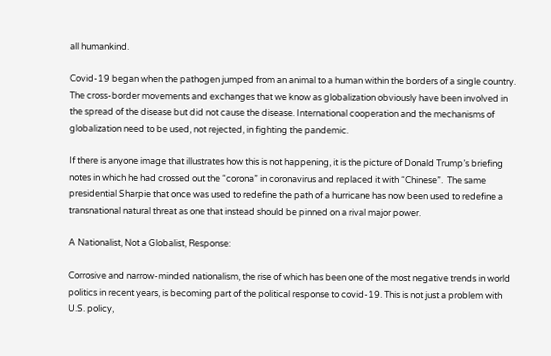all humankind.

Covid-19 began when the pathogen jumped from an animal to a human within the borders of a single country. The cross-border movements and exchanges that we know as globalization obviously have been involved in the spread of the disease but did not cause the disease. International cooperation and the mechanisms of globalization need to be used, not rejected, in fighting the pandemic.

If there is anyone image that illustrates how this is not happening, it is the picture of Donald Trump’s briefing notes in which he had crossed out the “corona” in coronavirus and replaced it with “Chinese”.  The same presidential Sharpie that once was used to redefine the path of a hurricane has now been used to redefine a transnational natural threat as one that instead should be pinned on a rival major power.

A Nationalist, Not a Globalist, Response:

Corrosive and narrow-minded nationalism, the rise of which has been one of the most negative trends in world politics in recent years, is becoming part of the political response to covid-19. This is not just a problem with U.S. policy,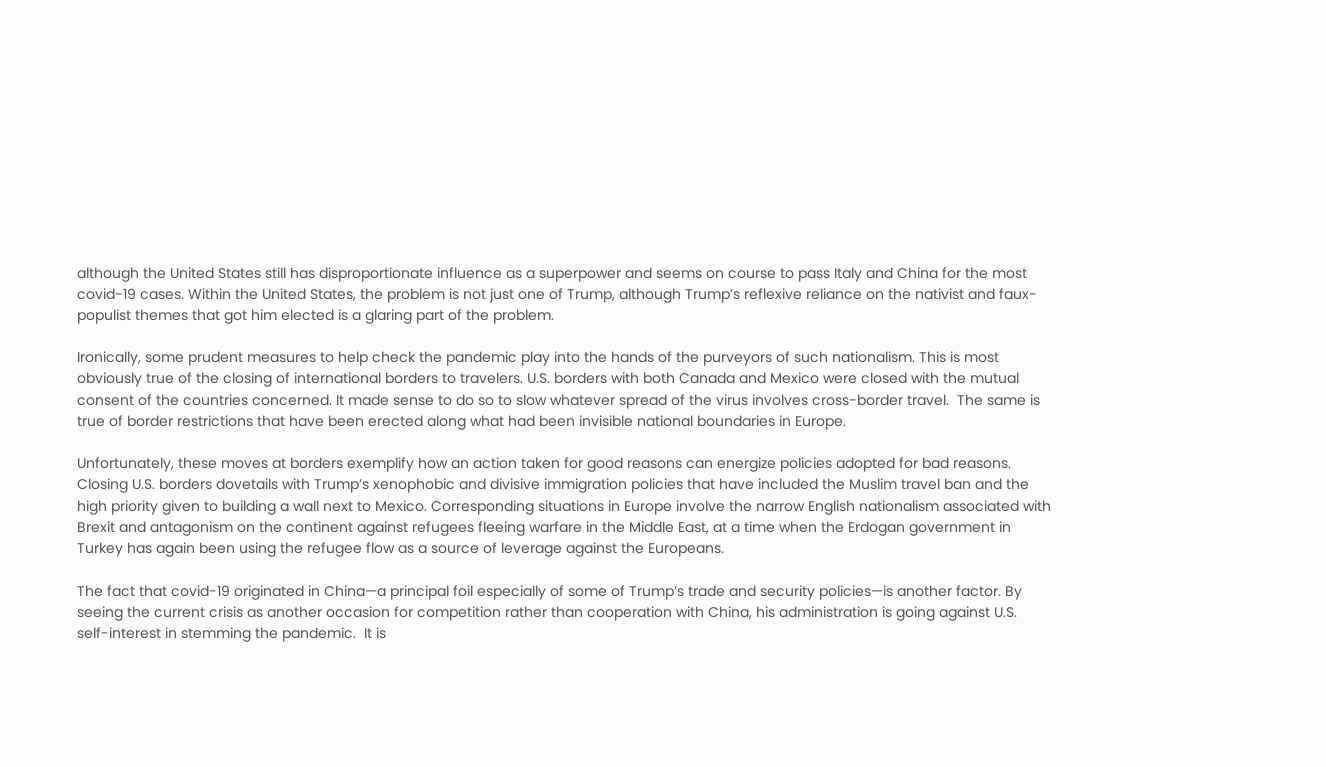although the United States still has disproportionate influence as a superpower and seems on course to pass Italy and China for the most covid-19 cases. Within the United States, the problem is not just one of Trump, although Trump’s reflexive reliance on the nativist and faux-populist themes that got him elected is a glaring part of the problem.

Ironically, some prudent measures to help check the pandemic play into the hands of the purveyors of such nationalism. This is most obviously true of the closing of international borders to travelers. U.S. borders with both Canada and Mexico were closed with the mutual consent of the countries concerned. It made sense to do so to slow whatever spread of the virus involves cross-border travel.  The same is true of border restrictions that have been erected along what had been invisible national boundaries in Europe.

Unfortunately, these moves at borders exemplify how an action taken for good reasons can energize policies adopted for bad reasons. Closing U.S. borders dovetails with Trump’s xenophobic and divisive immigration policies that have included the Muslim travel ban and the high priority given to building a wall next to Mexico. Corresponding situations in Europe involve the narrow English nationalism associated with Brexit and antagonism on the continent against refugees fleeing warfare in the Middle East, at a time when the Erdogan government in Turkey has again been using the refugee flow as a source of leverage against the Europeans.

The fact that covid-19 originated in China—a principal foil especially of some of Trump’s trade and security policies—is another factor. By seeing the current crisis as another occasion for competition rather than cooperation with China, his administration is going against U.S. self-interest in stemming the pandemic.  It is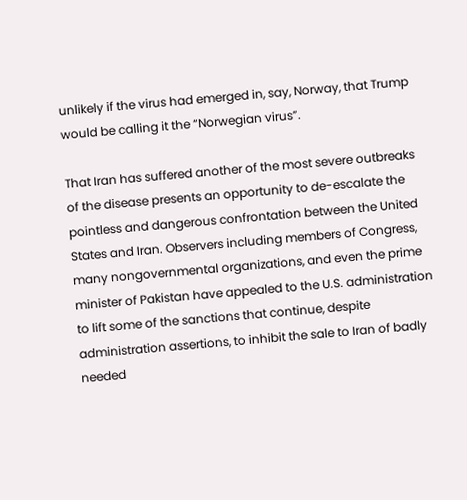unlikely if the virus had emerged in, say, Norway, that Trump would be calling it the “Norwegian virus”.

That Iran has suffered another of the most severe outbreaks of the disease presents an opportunity to de-escalate the pointless and dangerous confrontation between the United States and Iran. Observers including members of Congress, many nongovernmental organizations, and even the prime minister of Pakistan have appealed to the U.S. administration to lift some of the sanctions that continue, despite administration assertions, to inhibit the sale to Iran of badly needed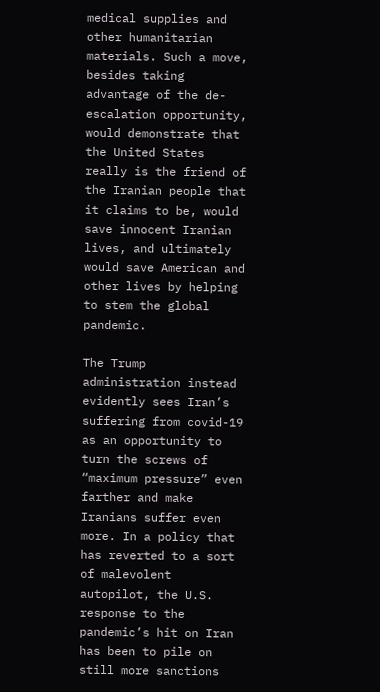medical supplies and other humanitarian materials. Such a move, besides taking advantage of the de-escalation opportunity, would demonstrate that the United States really is the friend of the Iranian people that it claims to be, would save innocent Iranian lives, and ultimately would save American and other lives by helping to stem the global pandemic.

The Trump administration instead evidently sees Iran’s suffering from covid-19 as an opportunity to turn the screws of “maximum pressure” even farther and make Iranians suffer even more. In a policy that has reverted to a sort of malevolent autopilot, the U.S. response to the pandemic’s hit on Iran has been to pile on still more sanctions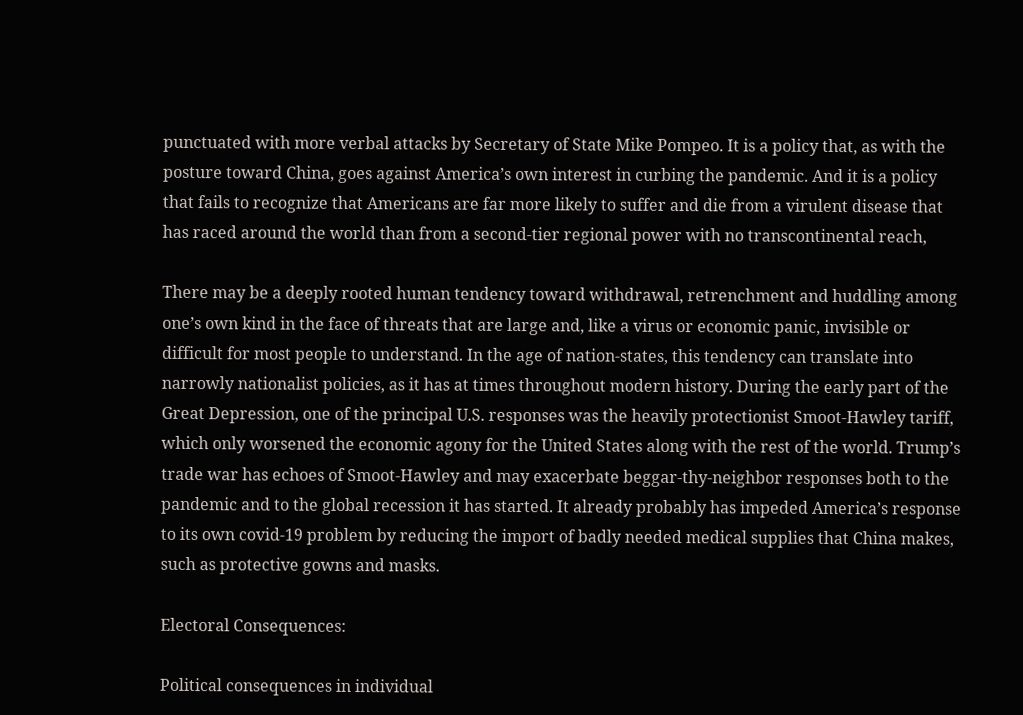punctuated with more verbal attacks by Secretary of State Mike Pompeo. It is a policy that, as with the posture toward China, goes against America’s own interest in curbing the pandemic. And it is a policy that fails to recognize that Americans are far more likely to suffer and die from a virulent disease that has raced around the world than from a second-tier regional power with no transcontinental reach,

There may be a deeply rooted human tendency toward withdrawal, retrenchment and huddling among one’s own kind in the face of threats that are large and, like a virus or economic panic, invisible or difficult for most people to understand. In the age of nation-states, this tendency can translate into narrowly nationalist policies, as it has at times throughout modern history. During the early part of the Great Depression, one of the principal U.S. responses was the heavily protectionist Smoot-Hawley tariff, which only worsened the economic agony for the United States along with the rest of the world. Trump’s trade war has echoes of Smoot-Hawley and may exacerbate beggar-thy-neighbor responses both to the pandemic and to the global recession it has started. It already probably has impeded America’s response to its own covid-19 problem by reducing the import of badly needed medical supplies that China makes, such as protective gowns and masks.

Electoral Consequences:

Political consequences in individual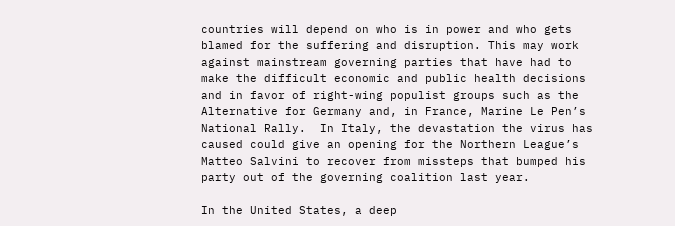countries will depend on who is in power and who gets blamed for the suffering and disruption. This may work against mainstream governing parties that have had to make the difficult economic and public health decisions and in favor of right-wing populist groups such as the Alternative for Germany and, in France, Marine Le Pen’s National Rally.  In Italy, the devastation the virus has caused could give an opening for the Northern League’s Matteo Salvini to recover from missteps that bumped his party out of the governing coalition last year.

In the United States, a deep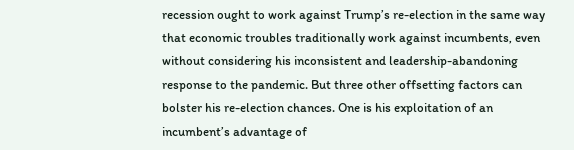recession ought to work against Trump’s re-election in the same way that economic troubles traditionally work against incumbents, even without considering his inconsistent and leadership-abandoning response to the pandemic. But three other offsetting factors can bolster his re-election chances. One is his exploitation of an incumbent’s advantage of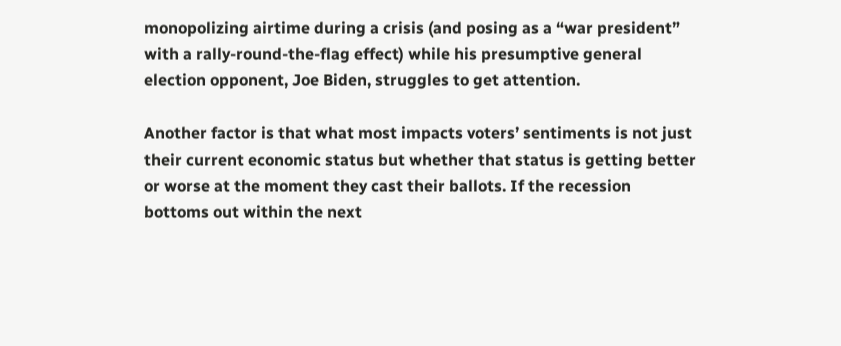monopolizing airtime during a crisis (and posing as a “war president” with a rally-round-the-flag effect) while his presumptive general election opponent, Joe Biden, struggles to get attention.

Another factor is that what most impacts voters’ sentiments is not just their current economic status but whether that status is getting better or worse at the moment they cast their ballots. If the recession bottoms out within the next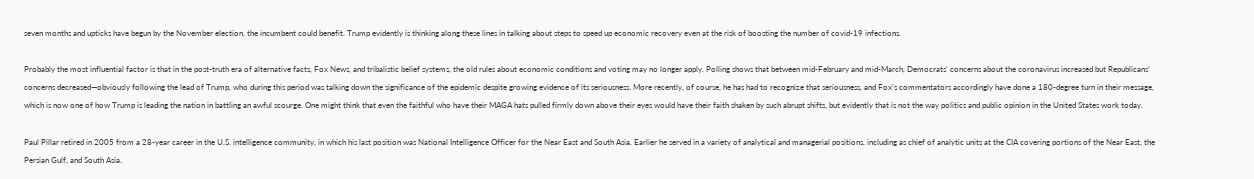seven months and upticks have begun by the November election, the incumbent could benefit. Trump evidently is thinking along these lines in talking about steps to speed up economic recovery even at the risk of boosting the number of covid-19 infections.

Probably the most influential factor is that in the post-truth era of alternative facts, Fox News, and tribalistic belief systems, the old rules about economic conditions and voting may no longer apply. Polling shows that between mid-February and mid-March, Democrats’ concerns about the coronavirus increased but Republicans’ concerns decreased—obviously following the lead of Trump, who during this period was talking down the significance of the epidemic despite growing evidence of its seriousness. More recently, of course, he has had to recognize that seriousness, and Fox’s commentators accordingly have done a 180-degree turn in their message, which is now one of how Trump is leading the nation in battling an awful scourge. One might think that even the faithful who have their MAGA hats pulled firmly down above their eyes would have their faith shaken by such abrupt shifts, but evidently that is not the way politics and public opinion in the United States work today.

Paul Pillar retired in 2005 from a 28-year career in the U.S. intelligence community, in which his last position was National Intelligence Officer for the Near East and South Asia. Earlier he served in a variety of analytical and managerial positions, including as chief of analytic units at the CIA covering portions of the Near East, the Persian Gulf, and South Asia.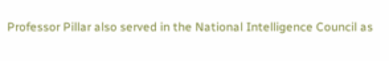Professor Pillar also served in the National Intelligence Council as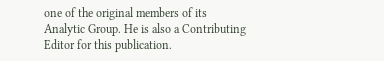one of the original members of its Analytic Group. He is also a Contributing Editor for this publication.